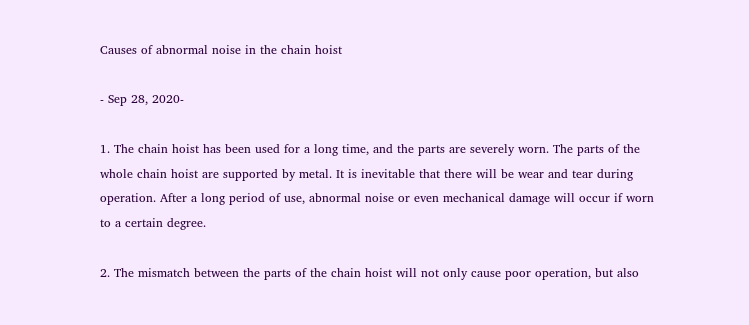Causes of abnormal noise in the chain hoist

- Sep 28, 2020-

1. The chain hoist has been used for a long time, and the parts are severely worn. The parts of the whole chain hoist are supported by metal. It is inevitable that there will be wear and tear during operation. After a long period of use, abnormal noise or even mechanical damage will occur if worn to a certain degree.

2. The mismatch between the parts of the chain hoist will not only cause poor operation, but also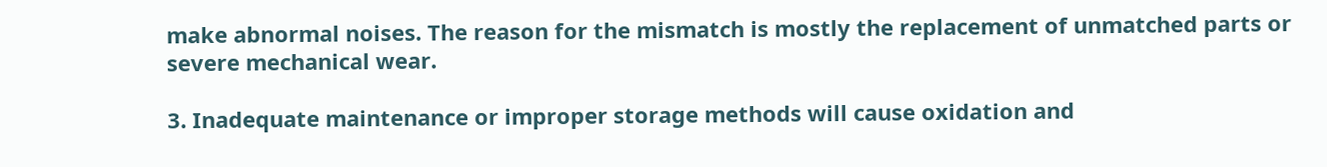make abnormal noises. The reason for the mismatch is mostly the replacement of unmatched parts or severe mechanical wear.

3. Inadequate maintenance or improper storage methods will cause oxidation and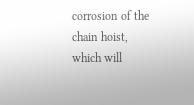corrosion of the chain hoist, which will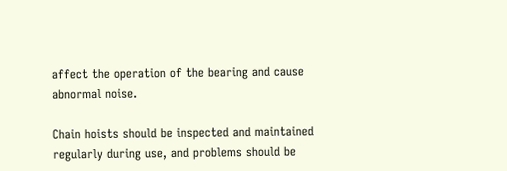affect the operation of the bearing and cause abnormal noise.

Chain hoists should be inspected and maintained regularly during use, and problems should be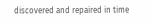discovered and repaired in time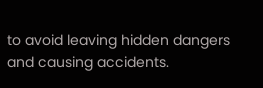to avoid leaving hidden dangers and causing accidents.